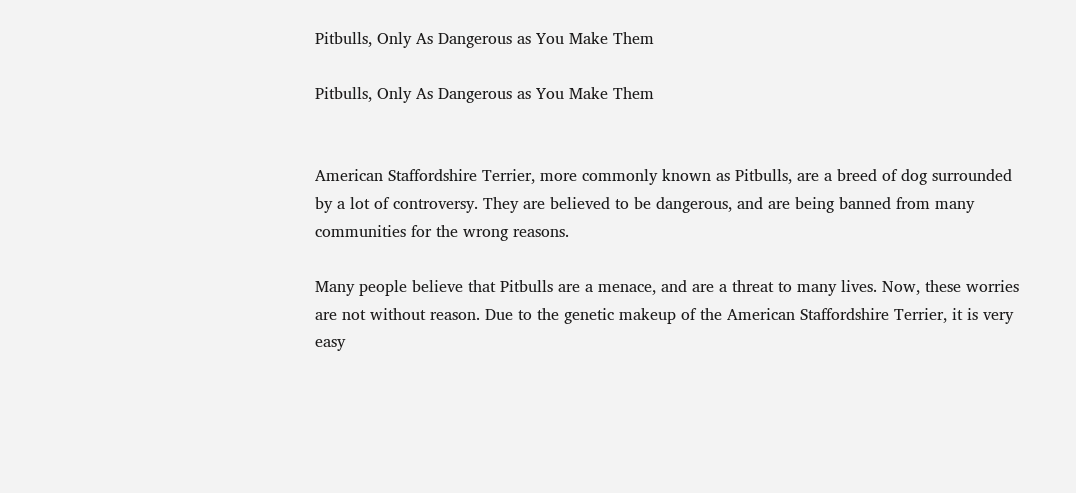Pitbulls, Only As Dangerous as You Make Them

Pitbulls, Only As Dangerous as You Make Them


American Staffordshire Terrier, more commonly known as Pitbulls, are a breed of dog surrounded by a lot of controversy. They are believed to be dangerous, and are being banned from many communities for the wrong reasons.

Many people believe that Pitbulls are a menace, and are a threat to many lives. Now, these worries are not without reason. Due to the genetic makeup of the American Staffordshire Terrier, it is very easy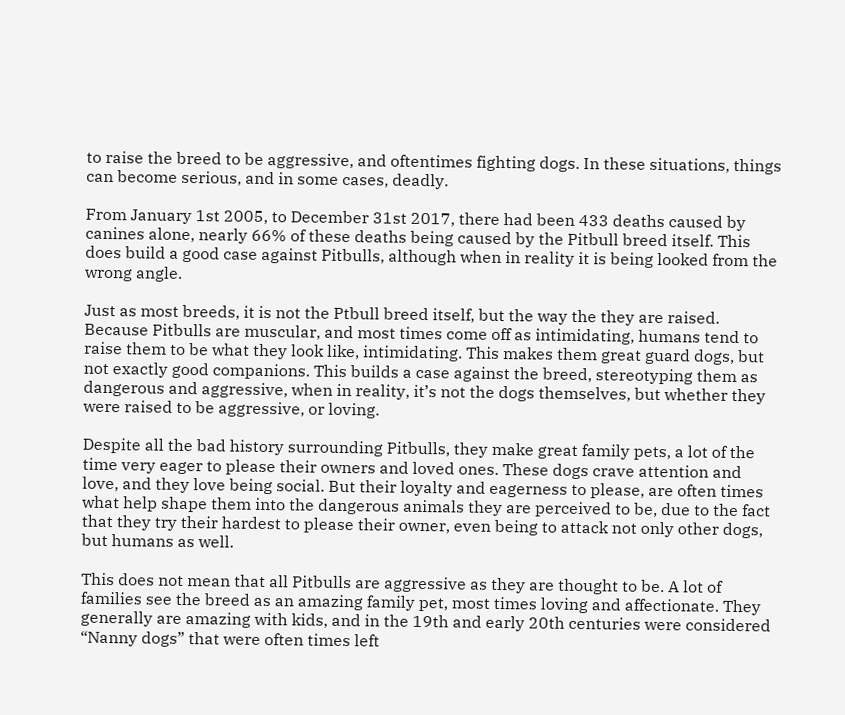to raise the breed to be aggressive, and oftentimes fighting dogs. In these situations, things can become serious, and in some cases, deadly.

From January 1st 2005, to December 31st 2017, there had been 433 deaths caused by canines alone, nearly 66% of these deaths being caused by the Pitbull breed itself. This does build a good case against Pitbulls, although when in reality it is being looked from the wrong angle.

Just as most breeds, it is not the Ptbull breed itself, but the way the they are raised. Because Pitbulls are muscular, and most times come off as intimidating, humans tend to raise them to be what they look like, intimidating. This makes them great guard dogs, but not exactly good companions. This builds a case against the breed, stereotyping them as dangerous and aggressive, when in reality, it’s not the dogs themselves, but whether they were raised to be aggressive, or loving.

Despite all the bad history surrounding Pitbulls, they make great family pets, a lot of the time very eager to please their owners and loved ones. These dogs crave attention and love, and they love being social. But their loyalty and eagerness to please, are often times what help shape them into the dangerous animals they are perceived to be, due to the fact that they try their hardest to please their owner, even being to attack not only other dogs, but humans as well.

This does not mean that all Pitbulls are aggressive as they are thought to be. A lot of families see the breed as an amazing family pet, most times loving and affectionate. They generally are amazing with kids, and in the 19th and early 20th centuries were considered “Nanny dogs” that were often times left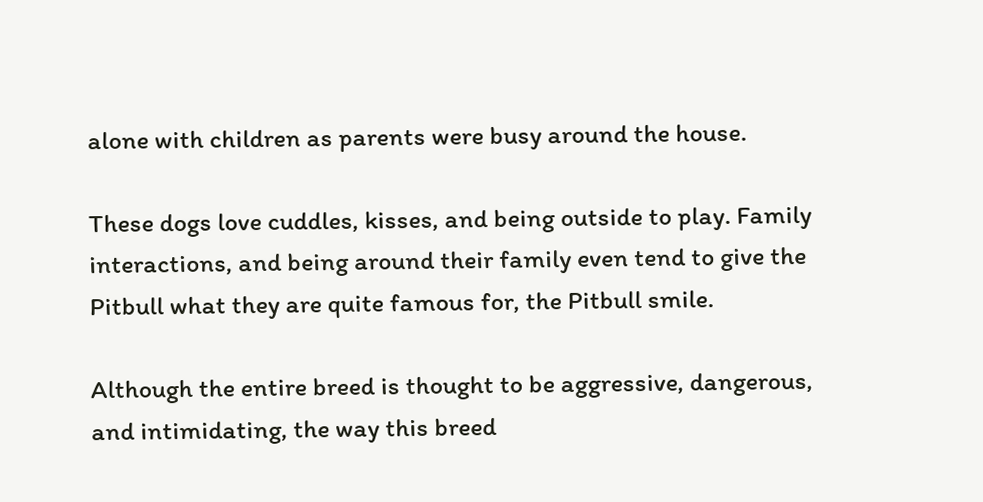alone with children as parents were busy around the house.

These dogs love cuddles, kisses, and being outside to play. Family interactions, and being around their family even tend to give the Pitbull what they are quite famous for, the Pitbull smile.

Although the entire breed is thought to be aggressive, dangerous, and intimidating, the way this breed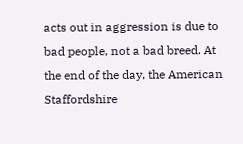acts out in aggression is due to bad people, not a bad breed. At the end of the day, the American Staffordshire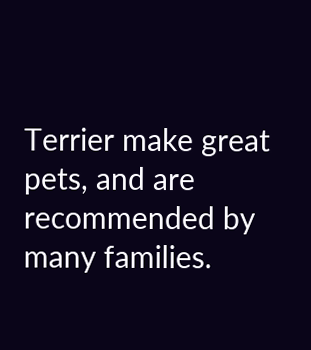Terrier make great pets, and are recommended by many families.